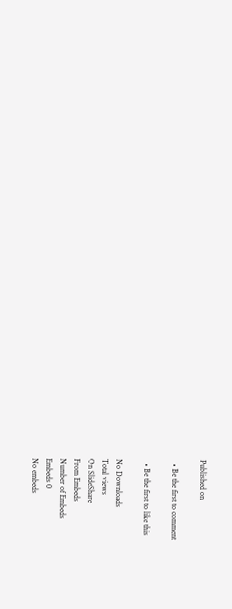Published on

  • Be the first to comment

  • Be the first to like this

No Downloads
Total views
On SlideShare
From Embeds
Number of Embeds
Embeds 0
No embeds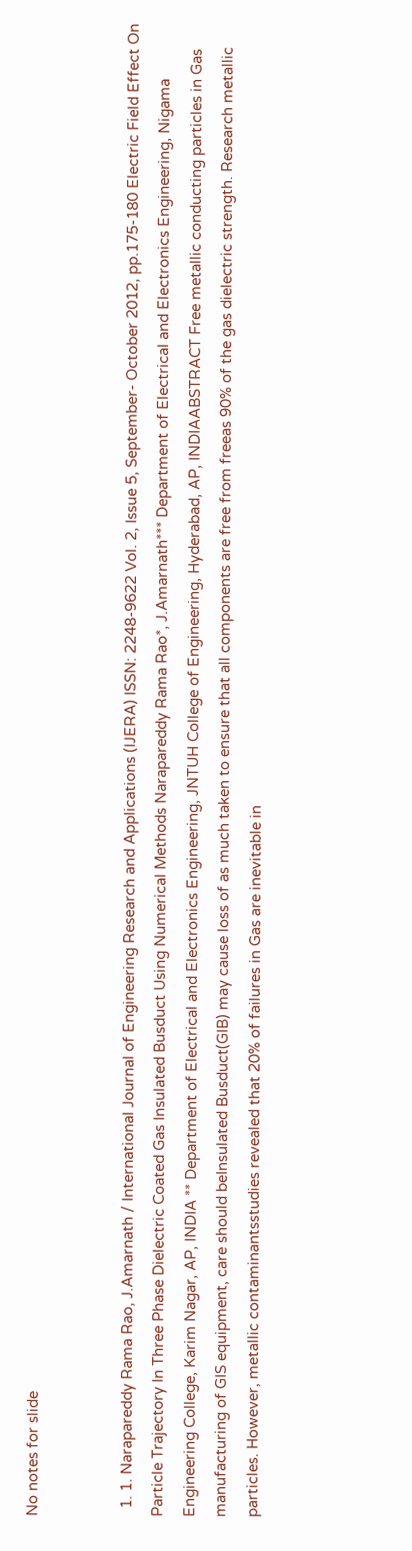No notes for slide


  1. 1. Narapareddy Rama Rao, J.Amarnath / International Journal of Engineering Research and Applications (IJERA) ISSN: 2248-9622 Vol. 2, Issue 5, September- October 2012, pp.175-180 Electric Field Effect On Particle Trajectory In Three Phase Dielectric Coated Gas Insulated Busduct Using Numerical Methods Narapareddy Rama Rao*, J.Amarnath*** Department of Electrical and Electronics Engineering, Nigama Engineering College, Karim Nagar, AP, INDIA ** Department of Electrical and Electronics Engineering, JNTUH College of Engineering, Hyderabad, AP, INDIAABSTRACT Free metallic conducting particles in Gas manufacturing of GIS equipment, care should beInsulated Busduct(GIB) may cause loss of as much taken to ensure that all components are free from freeas 90% of the gas dielectric strength. Research metallic particles. However, metallic contaminantsstudies revealed that 20% of failures in Gas are inevitable in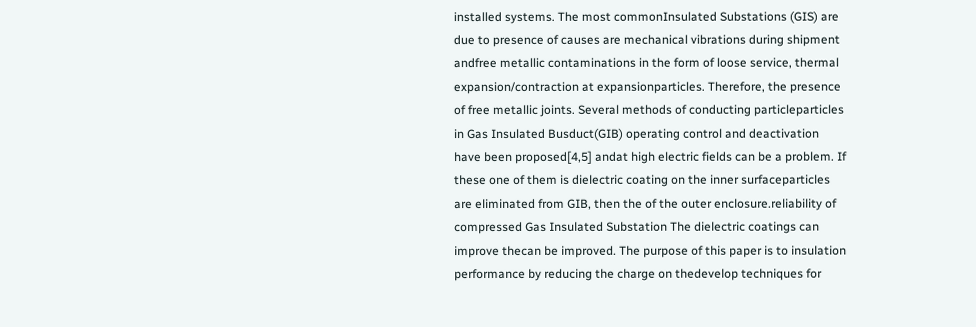installed systems. The most commonInsulated Substations (GIS) are due to presence of causes are mechanical vibrations during shipment andfree metallic contaminations in the form of loose service, thermal expansion/contraction at expansionparticles. Therefore, the presence of free metallic joints. Several methods of conducting particleparticles in Gas Insulated Busduct(GIB) operating control and deactivation have been proposed[4,5] andat high electric fields can be a problem. If these one of them is dielectric coating on the inner surfaceparticles are eliminated from GIB, then the of the outer enclosure.reliability of compressed Gas Insulated Substation The dielectric coatings can improve thecan be improved. The purpose of this paper is to insulation performance by reducing the charge on thedevelop techniques for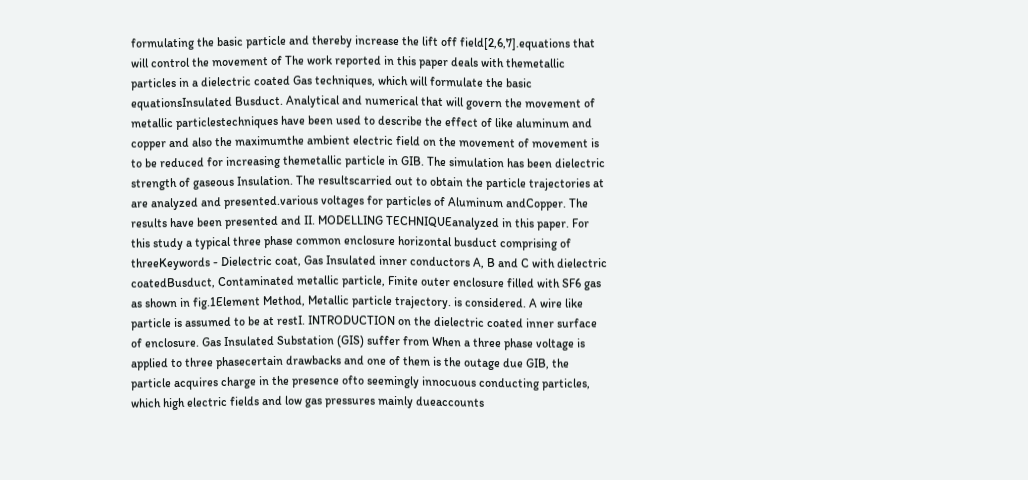formulating the basic particle and thereby increase the lift off field[2,6,7].equations that will control the movement of The work reported in this paper deals with themetallic particles in a dielectric coated Gas techniques, which will formulate the basic equationsInsulated Busduct. Analytical and numerical that will govern the movement of metallic particlestechniques have been used to describe the effect of like aluminum and copper and also the maximumthe ambient electric field on the movement of movement is to be reduced for increasing themetallic particle in GIB. The simulation has been dielectric strength of gaseous Insulation. The resultscarried out to obtain the particle trajectories at are analyzed and presented.various voltages for particles of Aluminum andCopper. The results have been presented and II. MODELLING TECHNIQUEanalyzed in this paper. For this study a typical three phase common enclosure horizontal busduct comprising of threeKeywords - Dielectric coat, Gas Insulated inner conductors A, B and C with dielectric coatedBusduct, Contaminated metallic particle, Finite outer enclosure filled with SF6 gas as shown in fig.1Element Method, Metallic particle trajectory. is considered. A wire like particle is assumed to be at restI. INTRODUCTION on the dielectric coated inner surface of enclosure. Gas Insulated Substation (GIS) suffer from When a three phase voltage is applied to three phasecertain drawbacks and one of them is the outage due GIB, the particle acquires charge in the presence ofto seemingly innocuous conducting particles, which high electric fields and low gas pressures mainly dueaccounts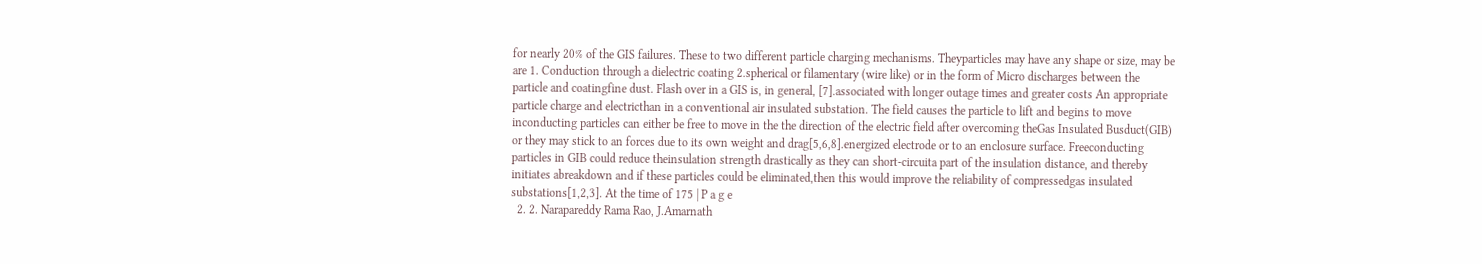for nearly 20% of the GIS failures. These to two different particle charging mechanisms. Theyparticles may have any shape or size, may be are 1. Conduction through a dielectric coating 2.spherical or filamentary (wire like) or in the form of Micro discharges between the particle and coatingfine dust. Flash over in a GIS is, in general, [7].associated with longer outage times and greater costs An appropriate particle charge and electricthan in a conventional air insulated substation. The field causes the particle to lift and begins to move inconducting particles can either be free to move in the the direction of the electric field after overcoming theGas Insulated Busduct(GIB) or they may stick to an forces due to its own weight and drag[5,6,8].energized electrode or to an enclosure surface. Freeconducting particles in GIB could reduce theinsulation strength drastically as they can short-circuita part of the insulation distance, and thereby initiates abreakdown and if these particles could be eliminated,then this would improve the reliability of compressedgas insulated substations[1,2,3]. At the time of 175 | P a g e
  2. 2. Narapareddy Rama Rao, J.Amarnath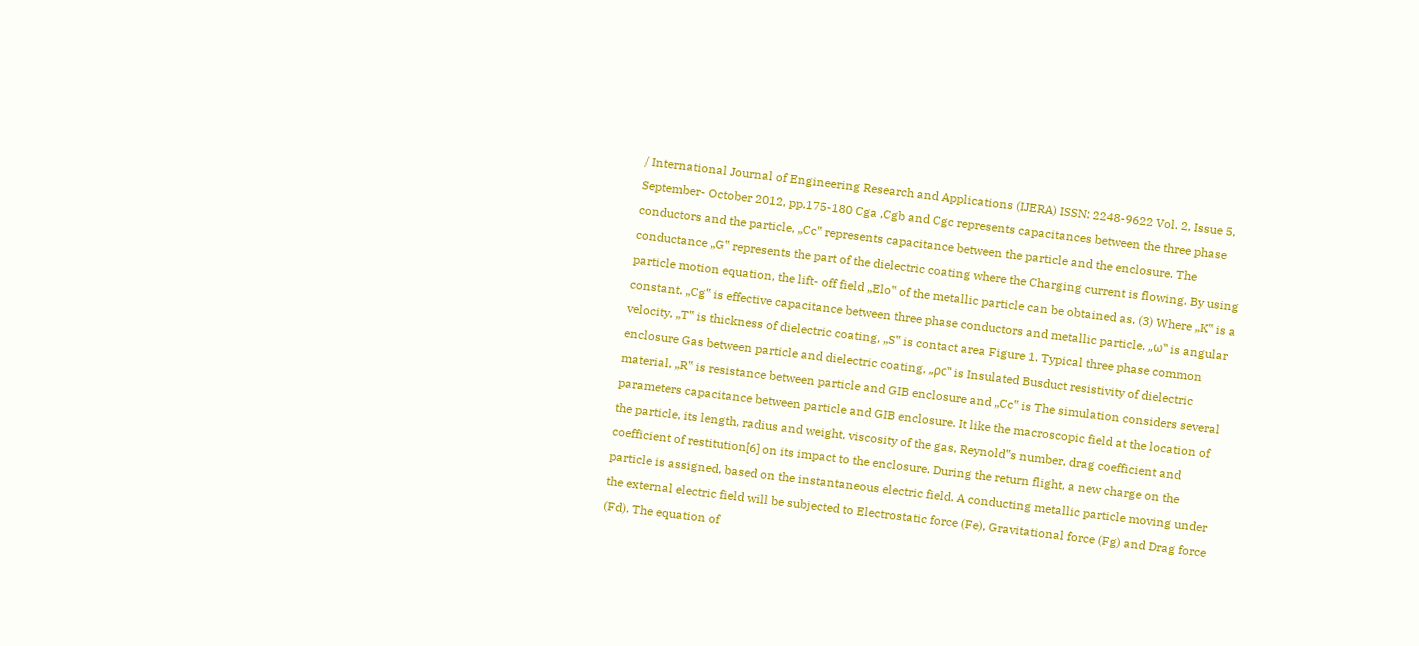/ International Journal of Engineering Research and Applications (IJERA) ISSN: 2248-9622 Vol. 2, Issue 5, September- October 2012, pp.175-180 Cga ,Cgb and Cgc represents capacitances between the three phase conductors and the particle, „Cc‟ represents capacitance between the particle and the enclosure. The conductance „G‟ represents the part of the dielectric coating where the Charging current is flowing. By using particle motion equation, the lift- off field „Elo‟ of the metallic particle can be obtained as, (3) Where „K‟ is a constant. „Cg‟ is effective capacitance between three phase conductors and metallic particle. „ω‟ is angular velocity, „T‟ is thickness of dielectric coating, „S‟ is contact area Figure 1. Typical three phase common enclosure Gas between particle and dielectric coating, „ρc‟ is Insulated Busduct resistivity of dielectric material, „R‟ is resistance between particle and GIB enclosure and „Cc‟ is The simulation considers several parameters capacitance between particle and GIB enclosure. It like the macroscopic field at the location of the particle, its length, radius and weight, viscosity of the gas, Reynold‟s number, drag coefficient and coefficient of restitution[6] on its impact to the enclosure. During the return flight, a new charge on the particle is assigned, based on the instantaneous electric field. A conducting metallic particle moving under the external electric field will be subjected to Electrostatic force (Fe), Gravitational force (Fg) and Drag force (Fd). The equation of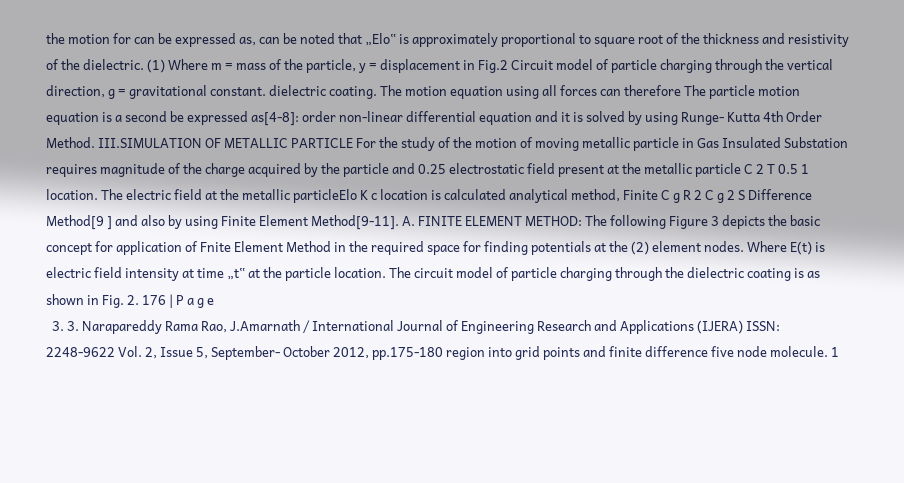the motion for can be expressed as, can be noted that „Elo‟ is approximately proportional to square root of the thickness and resistivity of the dielectric. (1) Where m = mass of the particle, y = displacement in Fig.2 Circuit model of particle charging through the vertical direction, g = gravitational constant. dielectric coating. The motion equation using all forces can therefore The particle motion equation is a second be expressed as[4-8]: order non-linear differential equation and it is solved by using Runge- Kutta 4th Order Method. III.SIMULATION OF METALLIC PARTICLE For the study of the motion of moving metallic particle in Gas Insulated Substation requires magnitude of the charge acquired by the particle and 0.25 electrostatic field present at the metallic particle C 2 T 0.5 1 location. The electric field at the metallic particleElo K c location is calculated analytical method, Finite C g R 2 C g 2 S Difference Method[9 ] and also by using Finite Element Method[9-11]. A. FINITE ELEMENT METHOD: The following Figure 3 depicts the basic concept for application of Fnite Element Method in the required space for finding potentials at the (2) element nodes. Where E(t) is electric field intensity at time „t‟ at the particle location. The circuit model of particle charging through the dielectric coating is as shown in Fig. 2. 176 | P a g e
  3. 3. Narapareddy Rama Rao, J.Amarnath / International Journal of Engineering Research and Applications (IJERA) ISSN: 2248-9622 Vol. 2, Issue 5, September- October 2012, pp.175-180 region into grid points and finite difference five node molecule. 1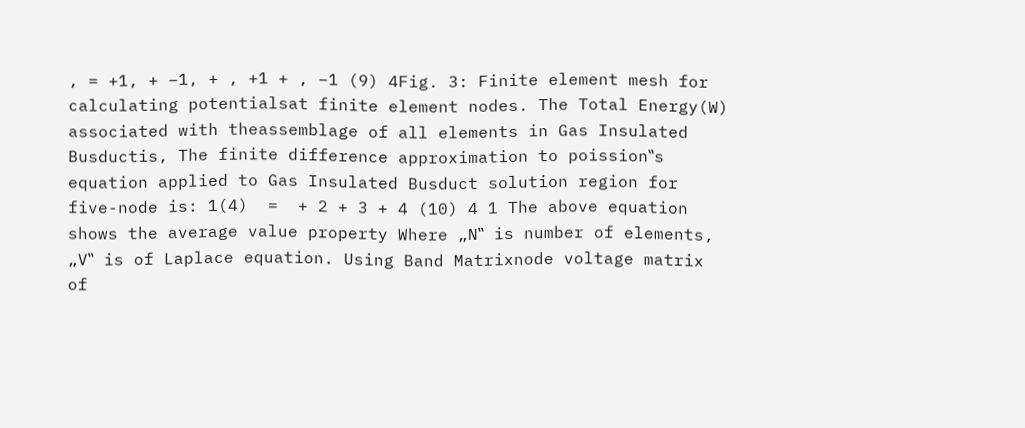, = +1, + −1, + , +1 + , −1 (9) 4Fig. 3: Finite element mesh for calculating potentialsat finite element nodes. The Total Energy(W) associated with theassemblage of all elements in Gas Insulated Busductis, The finite difference approximation to poission‟s equation applied to Gas Insulated Busduct solution region for five-node is: 1(4)  =  + 2 + 3 + 4 (10) 4 1 The above equation shows the average value property Where „N‟ is number of elements, „V‟ is of Laplace equation. Using Band Matrixnode voltage matrix of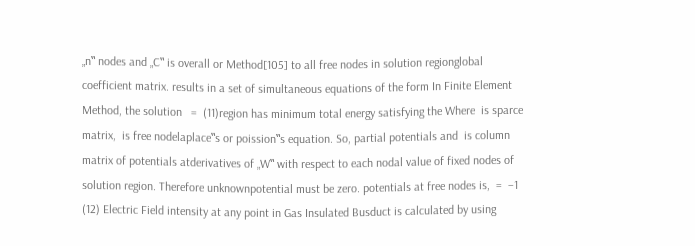„n‟ nodes and „C‟ is overall or Method[105] to all free nodes in solution regionglobal coefficient matrix. results in a set of simultaneous equations of the form In Finite Element Method, the solution   =  (11)region has minimum total energy satisfying the Where  is sparce matrix,  is free nodelaplace‟s or poission‟s equation. So, partial potentials and  is column matrix of potentials atderivatives of „W‟ with respect to each nodal value of fixed nodes of solution region. Therefore unknownpotential must be zero. potentials at free nodes is,  =  −1  (12) Electric Field intensity at any point in Gas Insulated Busduct is calculated by using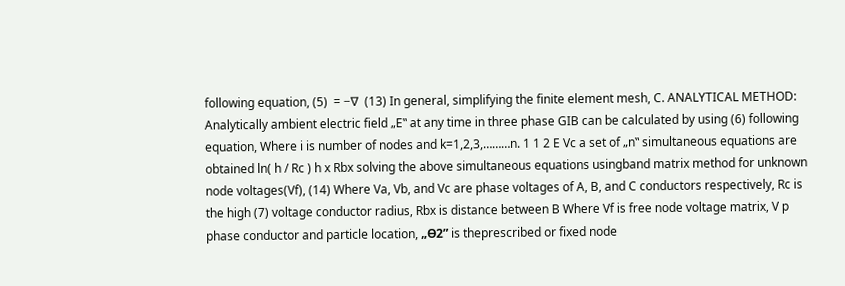following equation, (5)  = −∇  (13) In general, simplifying the finite element mesh, C. ANALYTICAL METHOD: Analytically ambient electric field „E‟ at any time in three phase GIB can be calculated by using (6) following equation, Where i is number of nodes and k=1,2,3,………n. 1 1 2 E Vc a set of „n‟ simultaneous equations are obtained ln( h / Rc ) h x Rbx solving the above simultaneous equations usingband matrix method for unknown node voltages(Vf), (14) Where Va, Vb, and Vc are phase voltages of A, B, and C conductors respectively, Rc is the high (7) voltage conductor radius, Rbx is distance between B Where Vf is free node voltage matrix, V p phase conductor and particle location, „Ө2” is theprescribed or fixed node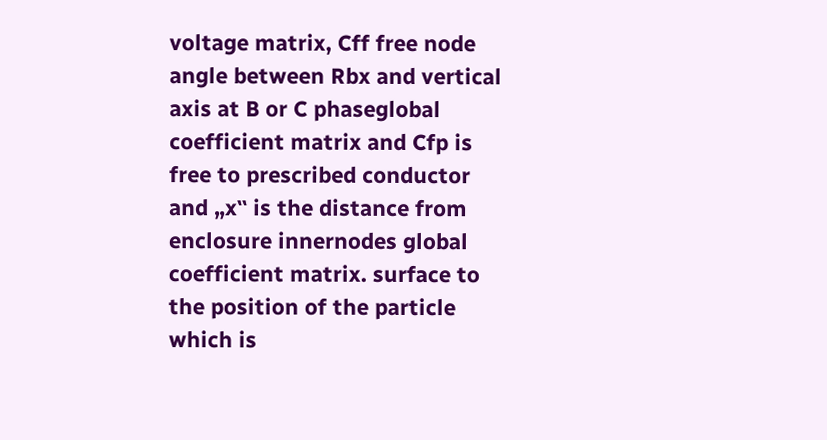voltage matrix, Cff free node angle between Rbx and vertical axis at B or C phaseglobal coefficient matrix and Cfp is free to prescribed conductor and „x‟ is the distance from enclosure innernodes global coefficient matrix. surface to the position of the particle which is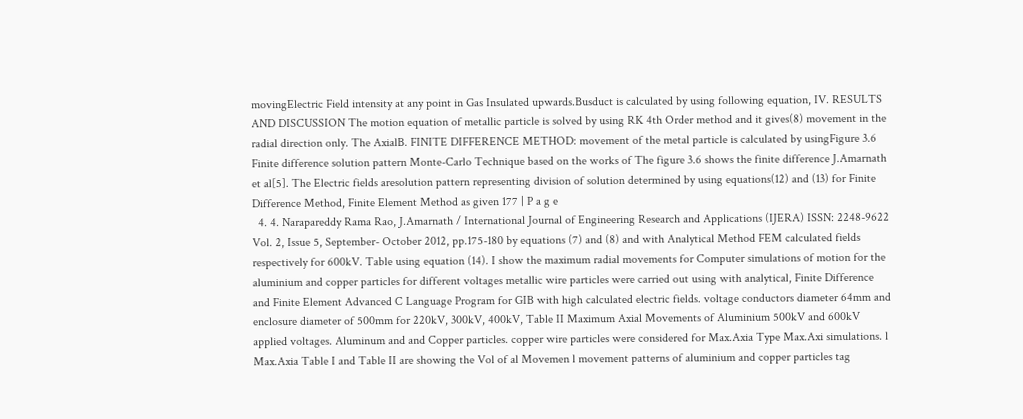movingElectric Field intensity at any point in Gas Insulated upwards.Busduct is calculated by using following equation, IV. RESULTS AND DISCUSSION The motion equation of metallic particle is solved by using RK 4th Order method and it gives(8) movement in the radial direction only. The AxialB. FINITE DIFFERENCE METHOD: movement of the metal particle is calculated by usingFigure 3.6 Finite difference solution pattern Monte-Carlo Technique based on the works of The figure 3.6 shows the finite difference J.Amarnath et al[5]. The Electric fields aresolution pattern representing division of solution determined by using equations(12) and (13) for Finite Difference Method, Finite Element Method as given 177 | P a g e
  4. 4. Narapareddy Rama Rao, J.Amarnath / International Journal of Engineering Research and Applications (IJERA) ISSN: 2248-9622 Vol. 2, Issue 5, September- October 2012, pp.175-180 by equations (7) and (8) and with Analytical Method FEM calculated fields respectively for 600kV. Table using equation (14). I show the maximum radial movements for Computer simulations of motion for the aluminium and copper particles for different voltages metallic wire particles were carried out using with analytical, Finite Difference and Finite Element Advanced C Language Program for GIB with high calculated electric fields. voltage conductors diameter 64mm and enclosure diameter of 500mm for 220kV, 300kV, 400kV, Table II Maximum Axial Movements of Aluminium 500kV and 600kV applied voltages. Aluminum and and Copper particles. copper wire particles were considered for Max.Axia Type Max.Axi simulations. l Max.Axia Table I and Table II are showing the Vol of al Movemen l movement patterns of aluminium and copper particles tag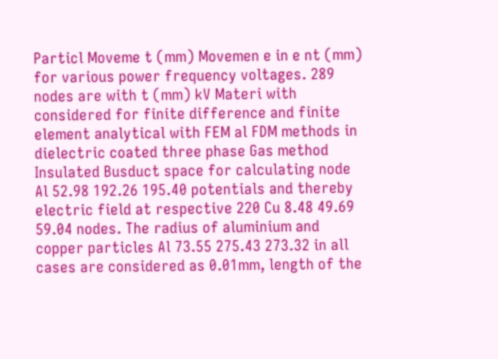Particl Moveme t (mm) Movemen e in e nt (mm) for various power frequency voltages. 289 nodes are with t (mm) kV Materi with considered for finite difference and finite element analytical with FEM al FDM methods in dielectric coated three phase Gas method Insulated Busduct space for calculating node Al 52.98 192.26 195.40 potentials and thereby electric field at respective 220 Cu 8.48 49.69 59.04 nodes. The radius of aluminium and copper particles Al 73.55 275.43 273.32 in all cases are considered as 0.01mm, length of the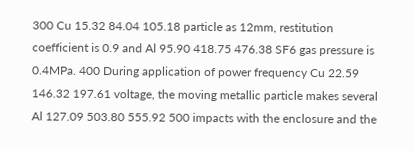300 Cu 15.32 84.04 105.18 particle as 12mm, restitution coefficient is 0.9 and Al 95.90 418.75 476.38 SF6 gas pressure is 0.4MPa. 400 During application of power frequency Cu 22.59 146.32 197.61 voltage, the moving metallic particle makes several Al 127.09 503.80 555.92 500 impacts with the enclosure and the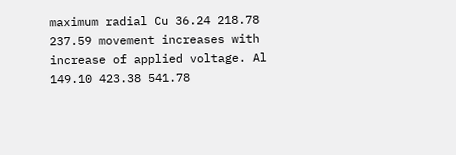maximum radial Cu 36.24 218.78 237.59 movement increases with increase of applied voltage. Al 149.10 423.38 541.78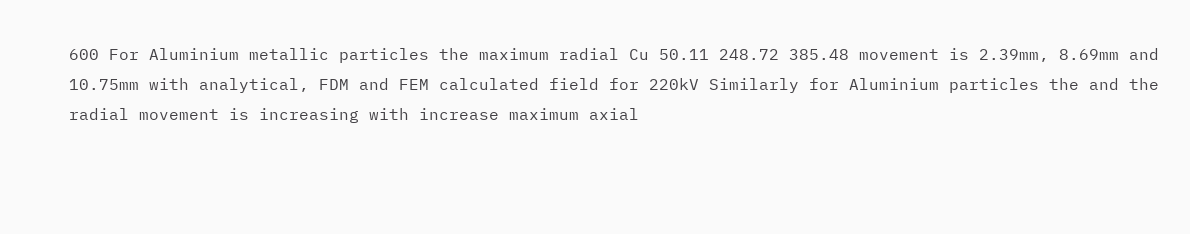600 For Aluminium metallic particles the maximum radial Cu 50.11 248.72 385.48 movement is 2.39mm, 8.69mm and 10.75mm with analytical, FDM and FEM calculated field for 220kV Similarly for Aluminium particles the and the radial movement is increasing with increase maximum axial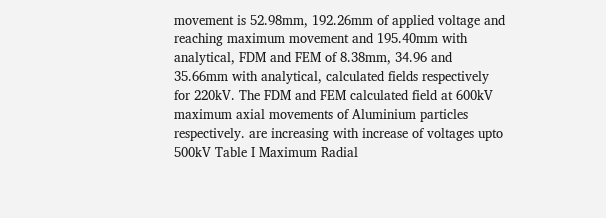movement is 52.98mm, 192.26mm of applied voltage and reaching maximum movement and 195.40mm with analytical, FDM and FEM of 8.38mm, 34.96 and 35.66mm with analytical, calculated fields respectively for 220kV. The FDM and FEM calculated field at 600kV maximum axial movements of Aluminium particles respectively. are increasing with increase of voltages upto 500kV Table I Maximum Radial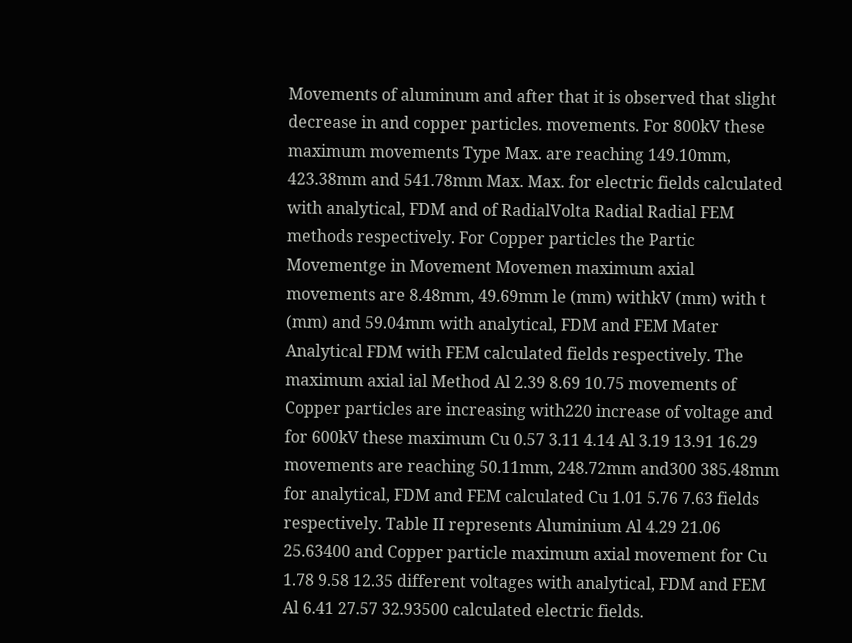Movements of aluminum and after that it is observed that slight decrease in and copper particles. movements. For 800kV these maximum movements Type Max. are reaching 149.10mm, 423.38mm and 541.78mm Max. Max. for electric fields calculated with analytical, FDM and of RadialVolta Radial Radial FEM methods respectively. For Copper particles the Partic Movementge in Movement Movemen maximum axial movements are 8.48mm, 49.69mm le (mm) withkV (mm) with t (mm) and 59.04mm with analytical, FDM and FEM Mater Analytical FDM with FEM calculated fields respectively. The maximum axial ial Method Al 2.39 8.69 10.75 movements of Copper particles are increasing with220 increase of voltage and for 600kV these maximum Cu 0.57 3.11 4.14 Al 3.19 13.91 16.29 movements are reaching 50.11mm, 248.72mm and300 385.48mm for analytical, FDM and FEM calculated Cu 1.01 5.76 7.63 fields respectively. Table II represents Aluminium Al 4.29 21.06 25.63400 and Copper particle maximum axial movement for Cu 1.78 9.58 12.35 different voltages with analytical, FDM and FEM Al 6.41 27.57 32.93500 calculated electric fields.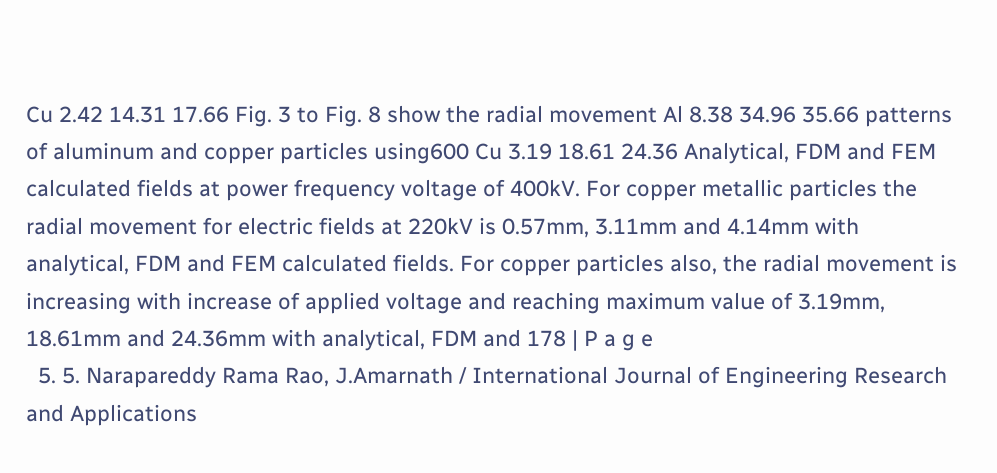Cu 2.42 14.31 17.66 Fig. 3 to Fig. 8 show the radial movement Al 8.38 34.96 35.66 patterns of aluminum and copper particles using600 Cu 3.19 18.61 24.36 Analytical, FDM and FEM calculated fields at power frequency voltage of 400kV. For copper metallic particles the radial movement for electric fields at 220kV is 0.57mm, 3.11mm and 4.14mm with analytical, FDM and FEM calculated fields. For copper particles also, the radial movement is increasing with increase of applied voltage and reaching maximum value of 3.19mm, 18.61mm and 24.36mm with analytical, FDM and 178 | P a g e
  5. 5. Narapareddy Rama Rao, J.Amarnath / International Journal of Engineering Research and Applications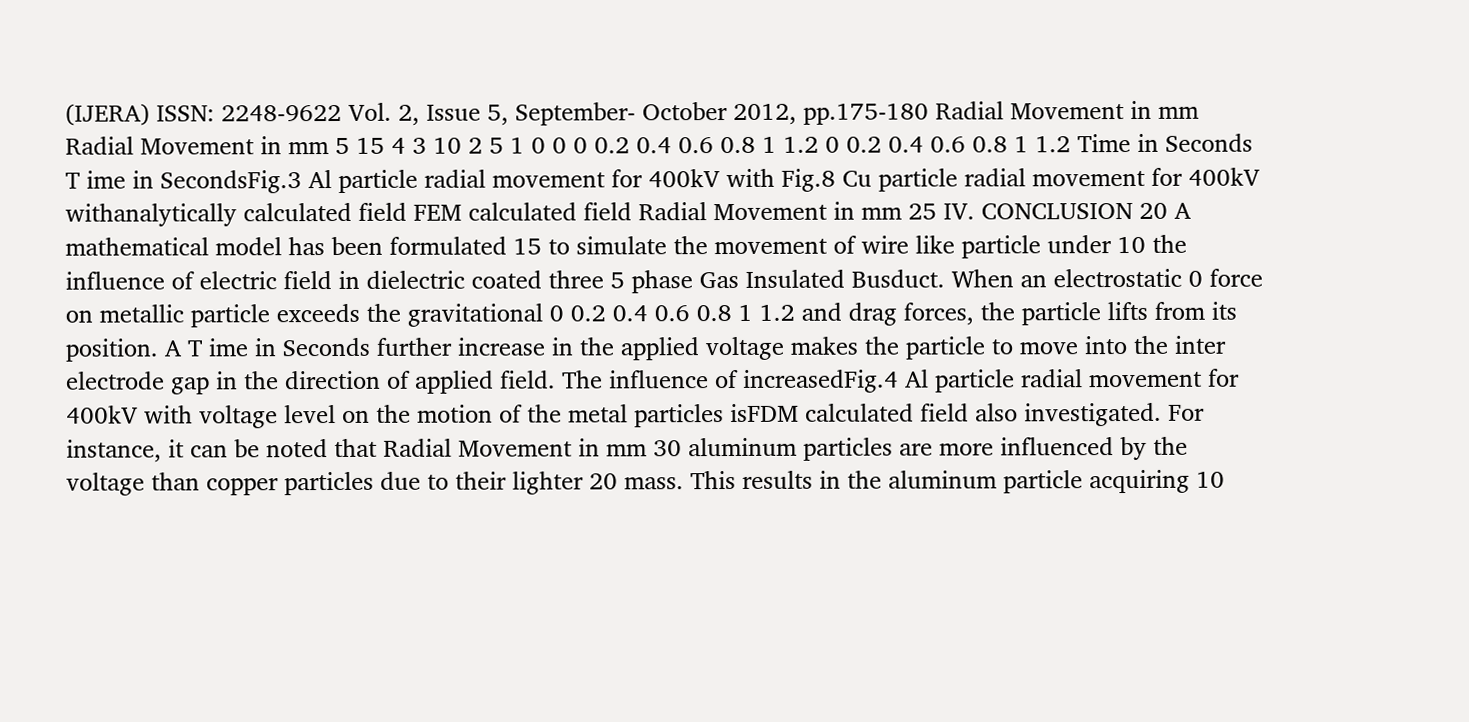(IJERA) ISSN: 2248-9622 Vol. 2, Issue 5, September- October 2012, pp.175-180 Radial Movement in mm Radial Movement in mm 5 15 4 3 10 2 5 1 0 0 0 0.2 0.4 0.6 0.8 1 1.2 0 0.2 0.4 0.6 0.8 1 1.2 Time in Seconds T ime in SecondsFig.3 Al particle radial movement for 400kV with Fig.8 Cu particle radial movement for 400kV withanalytically calculated field FEM calculated field Radial Movement in mm 25 IV. CONCLUSION 20 A mathematical model has been formulated 15 to simulate the movement of wire like particle under 10 the influence of electric field in dielectric coated three 5 phase Gas Insulated Busduct. When an electrostatic 0 force on metallic particle exceeds the gravitational 0 0.2 0.4 0.6 0.8 1 1.2 and drag forces, the particle lifts from its position. A T ime in Seconds further increase in the applied voltage makes the particle to move into the inter electrode gap in the direction of applied field. The influence of increasedFig.4 Al particle radial movement for 400kV with voltage level on the motion of the metal particles isFDM calculated field also investigated. For instance, it can be noted that Radial Movement in mm 30 aluminum particles are more influenced by the voltage than copper particles due to their lighter 20 mass. This results in the aluminum particle acquiring 10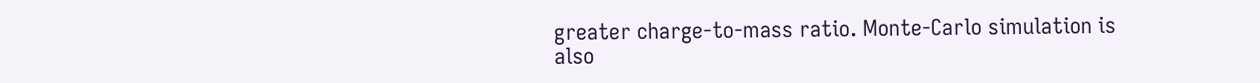greater charge-to-mass ratio. Monte-Carlo simulation is also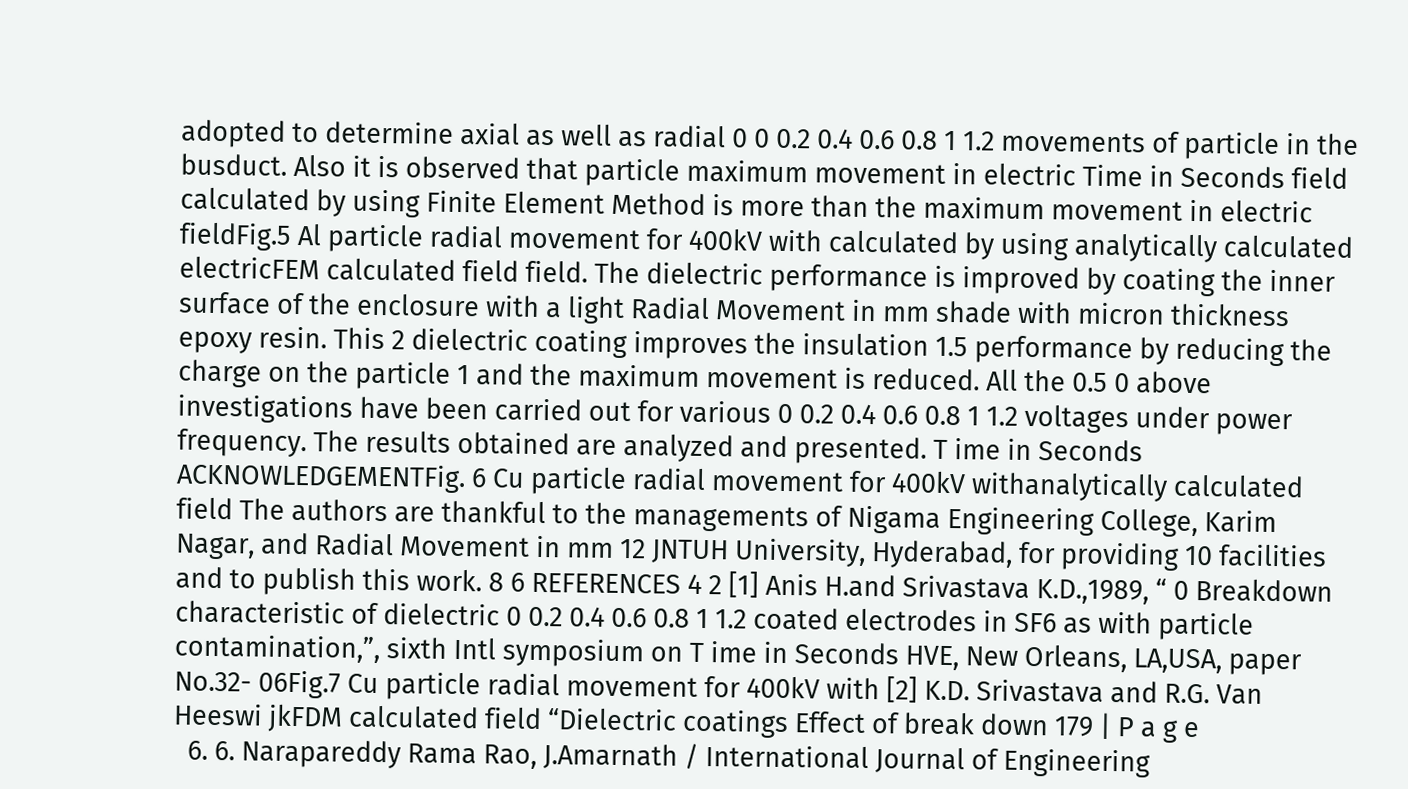adopted to determine axial as well as radial 0 0 0.2 0.4 0.6 0.8 1 1.2 movements of particle in the busduct. Also it is observed that particle maximum movement in electric Time in Seconds field calculated by using Finite Element Method is more than the maximum movement in electric fieldFig.5 Al particle radial movement for 400kV with calculated by using analytically calculated electricFEM calculated field field. The dielectric performance is improved by coating the inner surface of the enclosure with a light Radial Movement in mm shade with micron thickness epoxy resin. This 2 dielectric coating improves the insulation 1.5 performance by reducing the charge on the particle 1 and the maximum movement is reduced. All the 0.5 0 above investigations have been carried out for various 0 0.2 0.4 0.6 0.8 1 1.2 voltages under power frequency. The results obtained are analyzed and presented. T ime in Seconds ACKNOWLEDGEMENTFig. 6 Cu particle radial movement for 400kV withanalytically calculated field The authors are thankful to the managements of Nigama Engineering College, Karim Nagar, and Radial Movement in mm 12 JNTUH University, Hyderabad, for providing 10 facilities and to publish this work. 8 6 REFERENCES 4 2 [1] Anis H.and Srivastava K.D.,1989, “ 0 Breakdown characteristic of dielectric 0 0.2 0.4 0.6 0.8 1 1.2 coated electrodes in SF6 as with particle contamination,”, sixth Intl symposium on T ime in Seconds HVE, New Orleans, LA,USA, paper No.32- 06Fig.7 Cu particle radial movement for 400kV with [2] K.D. Srivastava and R.G. Van Heeswi jkFDM calculated field “Dielectric coatings Effect of break down 179 | P a g e
  6. 6. Narapareddy Rama Rao, J.Amarnath / International Journal of Engineering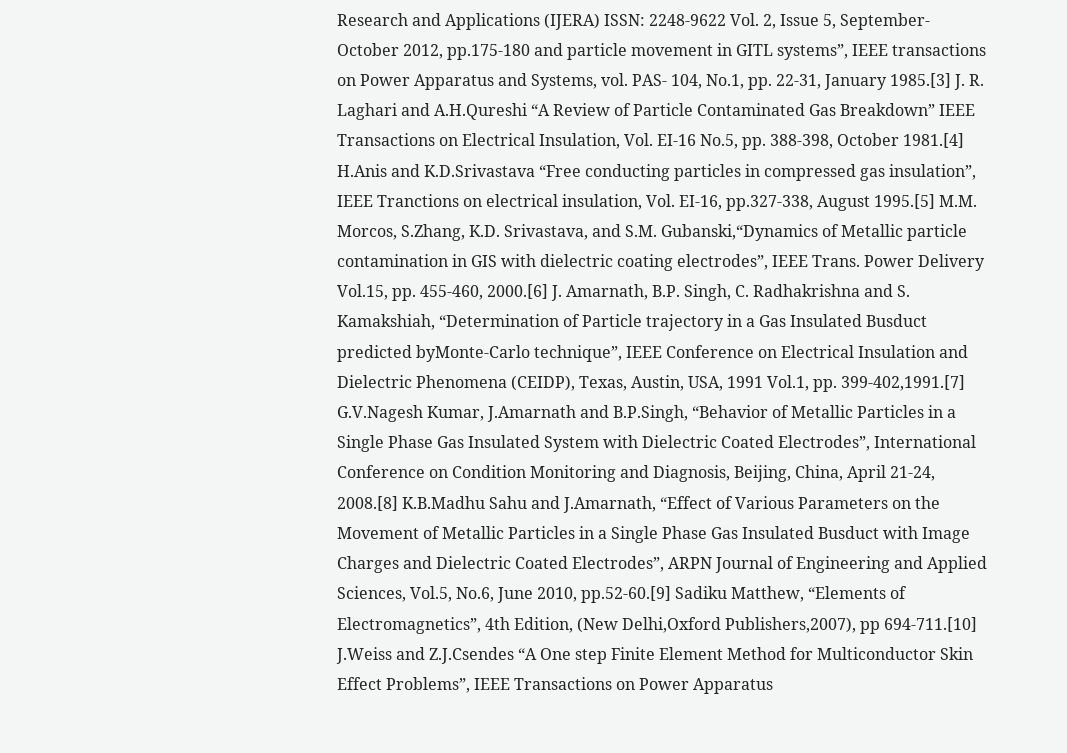Research and Applications (IJERA) ISSN: 2248-9622 Vol. 2, Issue 5, September- October 2012, pp.175-180 and particle movement in GITL systems”, IEEE transactions on Power Apparatus and Systems, vol. PAS- 104, No.1, pp. 22-31, January 1985.[3] J. R. Laghari and A.H.Qureshi “A Review of Particle Contaminated Gas Breakdown” IEEE Transactions on Electrical Insulation, Vol. EI-16 No.5, pp. 388-398, October 1981.[4] H.Anis and K.D.Srivastava “Free conducting particles in compressed gas insulation”, IEEE Tranctions on electrical insulation, Vol. EI-16, pp.327-338, August 1995.[5] M.M. Morcos, S.Zhang, K.D. Srivastava, and S.M. Gubanski,“Dynamics of Metallic particle contamination in GIS with dielectric coating electrodes”, IEEE Trans. Power Delivery Vol.15, pp. 455-460, 2000.[6] J. Amarnath, B.P. Singh, C. Radhakrishna and S. Kamakshiah, “Determination of Particle trajectory in a Gas Insulated Busduct predicted byMonte-Carlo technique”, IEEE Conference on Electrical Insulation and Dielectric Phenomena (CEIDP), Texas, Austin, USA, 1991 Vol.1, pp. 399-402,1991.[7] G.V.Nagesh Kumar, J.Amarnath and B.P.Singh, “Behavior of Metallic Particles in a Single Phase Gas Insulated System with Dielectric Coated Electrodes”, International Conference on Condition Monitoring and Diagnosis, Beijing, China, April 21-24, 2008.[8] K.B.Madhu Sahu and J.Amarnath, “Effect of Various Parameters on the Movement of Metallic Particles in a Single Phase Gas Insulated Busduct with Image Charges and Dielectric Coated Electrodes”, ARPN Journal of Engineering and Applied Sciences, Vol.5, No.6, June 2010, pp.52-60.[9] Sadiku Matthew, “Elements of Electromagnetics”, 4th Edition, (New Delhi,Oxford Publishers,2007), pp 694-711.[10] J.Weiss and Z.J.Csendes “A One step Finite Element Method for Multiconductor Skin Effect Problems”, IEEE Transactions on Power Apparatus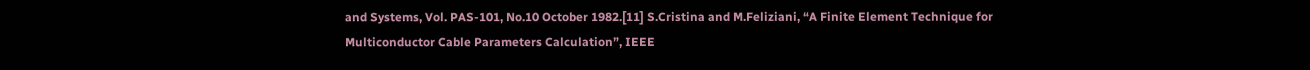and Systems, Vol. PAS-101, No.10 October 1982.[11] S.Cristina and M.Feliziani, “A Finite Element Technique for Multiconductor Cable Parameters Calculation”, IEEE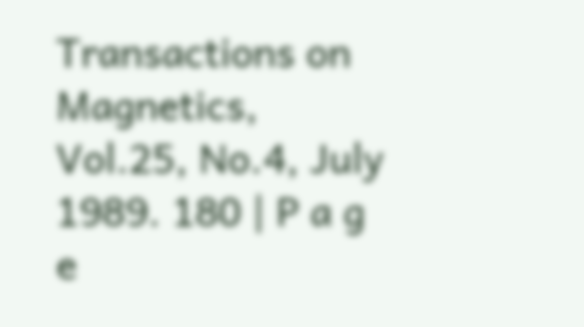Transactions on Magnetics, Vol.25, No.4, July 1989. 180 | P a g e